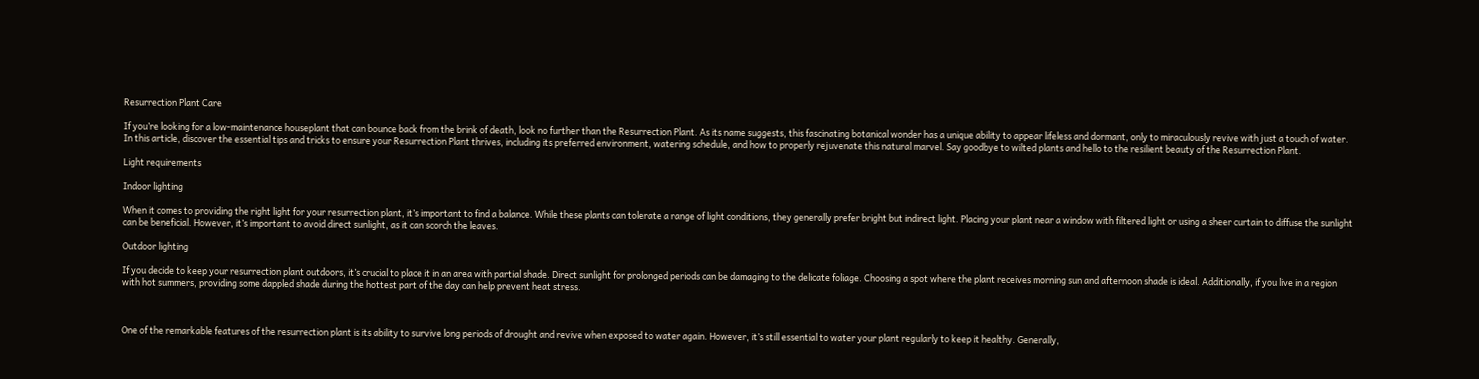Resurrection Plant Care

If you’re looking for a low-maintenance houseplant that can bounce back from the brink of death, look no further than the Resurrection Plant. As its name suggests, this fascinating botanical wonder has a unique ability to appear lifeless and dormant, only to miraculously revive with just a touch of water. In this article, discover the essential tips and tricks to ensure your Resurrection Plant thrives, including its preferred environment, watering schedule, and how to properly rejuvenate this natural marvel. Say goodbye to wilted plants and hello to the resilient beauty of the Resurrection Plant.

Light requirements

Indoor lighting

When it comes to providing the right light for your resurrection plant, it’s important to find a balance. While these plants can tolerate a range of light conditions, they generally prefer bright but indirect light. Placing your plant near a window with filtered light or using a sheer curtain to diffuse the sunlight can be beneficial. However, it’s important to avoid direct sunlight, as it can scorch the leaves.

Outdoor lighting

If you decide to keep your resurrection plant outdoors, it’s crucial to place it in an area with partial shade. Direct sunlight for prolonged periods can be damaging to the delicate foliage. Choosing a spot where the plant receives morning sun and afternoon shade is ideal. Additionally, if you live in a region with hot summers, providing some dappled shade during the hottest part of the day can help prevent heat stress.



One of the remarkable features of the resurrection plant is its ability to survive long periods of drought and revive when exposed to water again. However, it’s still essential to water your plant regularly to keep it healthy. Generally,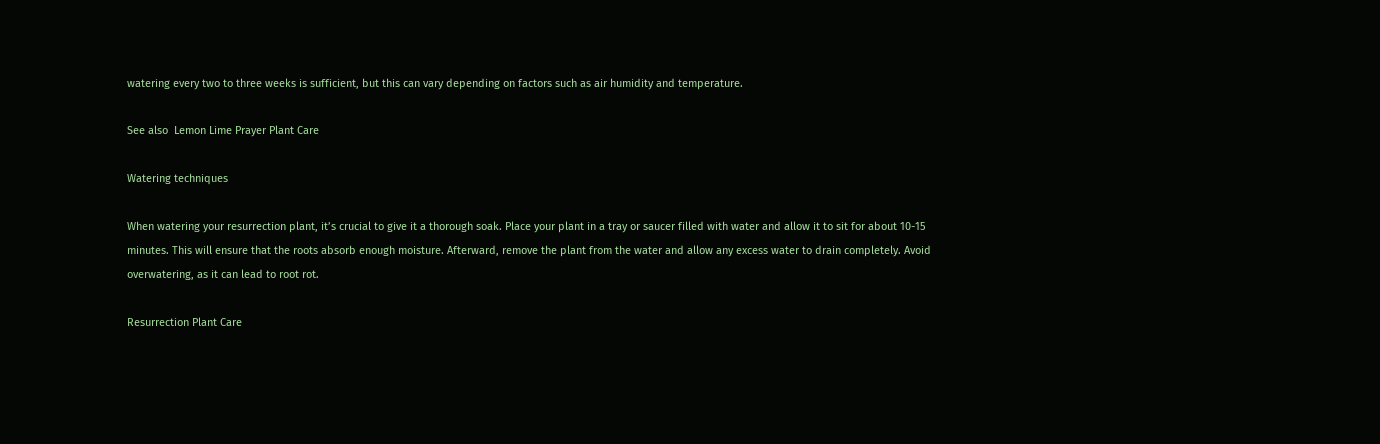watering every two to three weeks is sufficient, but this can vary depending on factors such as air humidity and temperature.

See also  Lemon Lime Prayer Plant Care

Watering techniques

When watering your resurrection plant, it’s crucial to give it a thorough soak. Place your plant in a tray or saucer filled with water and allow it to sit for about 10-15 minutes. This will ensure that the roots absorb enough moisture. Afterward, remove the plant from the water and allow any excess water to drain completely. Avoid overwatering, as it can lead to root rot.

Resurrection Plant Care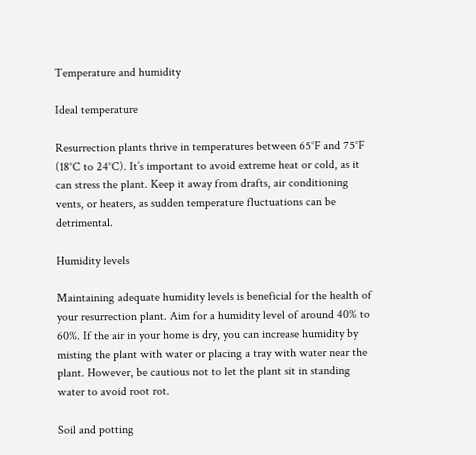Temperature and humidity

Ideal temperature

Resurrection plants thrive in temperatures between 65°F and 75°F (18°C to 24°C). It’s important to avoid extreme heat or cold, as it can stress the plant. Keep it away from drafts, air conditioning vents, or heaters, as sudden temperature fluctuations can be detrimental.

Humidity levels

Maintaining adequate humidity levels is beneficial for the health of your resurrection plant. Aim for a humidity level of around 40% to 60%. If the air in your home is dry, you can increase humidity by misting the plant with water or placing a tray with water near the plant. However, be cautious not to let the plant sit in standing water to avoid root rot.

Soil and potting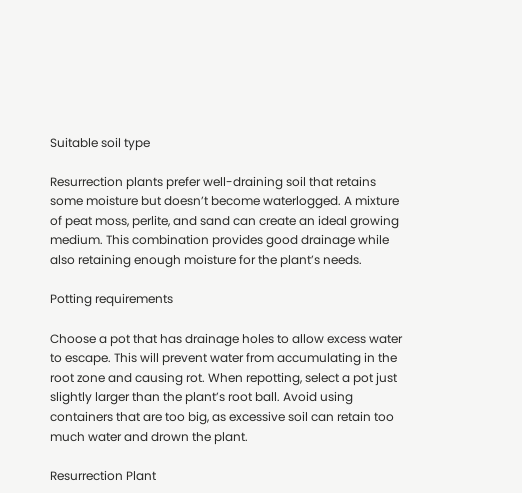Suitable soil type

Resurrection plants prefer well-draining soil that retains some moisture but doesn’t become waterlogged. A mixture of peat moss, perlite, and sand can create an ideal growing medium. This combination provides good drainage while also retaining enough moisture for the plant’s needs.

Potting requirements

Choose a pot that has drainage holes to allow excess water to escape. This will prevent water from accumulating in the root zone and causing rot. When repotting, select a pot just slightly larger than the plant’s root ball. Avoid using containers that are too big, as excessive soil can retain too much water and drown the plant.

Resurrection Plant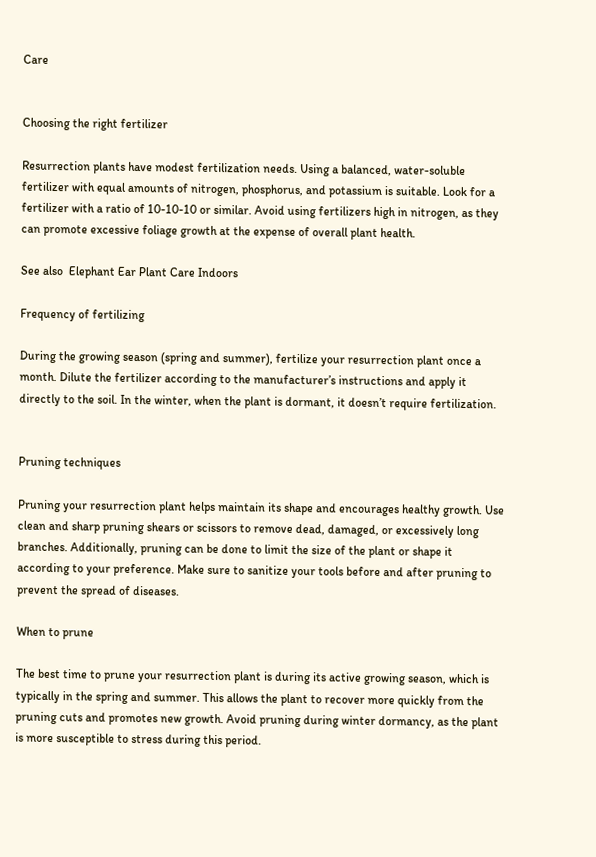Care


Choosing the right fertilizer

Resurrection plants have modest fertilization needs. Using a balanced, water-soluble fertilizer with equal amounts of nitrogen, phosphorus, and potassium is suitable. Look for a fertilizer with a ratio of 10-10-10 or similar. Avoid using fertilizers high in nitrogen, as they can promote excessive foliage growth at the expense of overall plant health.

See also  Elephant Ear Plant Care Indoors

Frequency of fertilizing

During the growing season (spring and summer), fertilize your resurrection plant once a month. Dilute the fertilizer according to the manufacturer’s instructions and apply it directly to the soil. In the winter, when the plant is dormant, it doesn’t require fertilization.


Pruning techniques

Pruning your resurrection plant helps maintain its shape and encourages healthy growth. Use clean and sharp pruning shears or scissors to remove dead, damaged, or excessively long branches. Additionally, pruning can be done to limit the size of the plant or shape it according to your preference. Make sure to sanitize your tools before and after pruning to prevent the spread of diseases.

When to prune

The best time to prune your resurrection plant is during its active growing season, which is typically in the spring and summer. This allows the plant to recover more quickly from the pruning cuts and promotes new growth. Avoid pruning during winter dormancy, as the plant is more susceptible to stress during this period.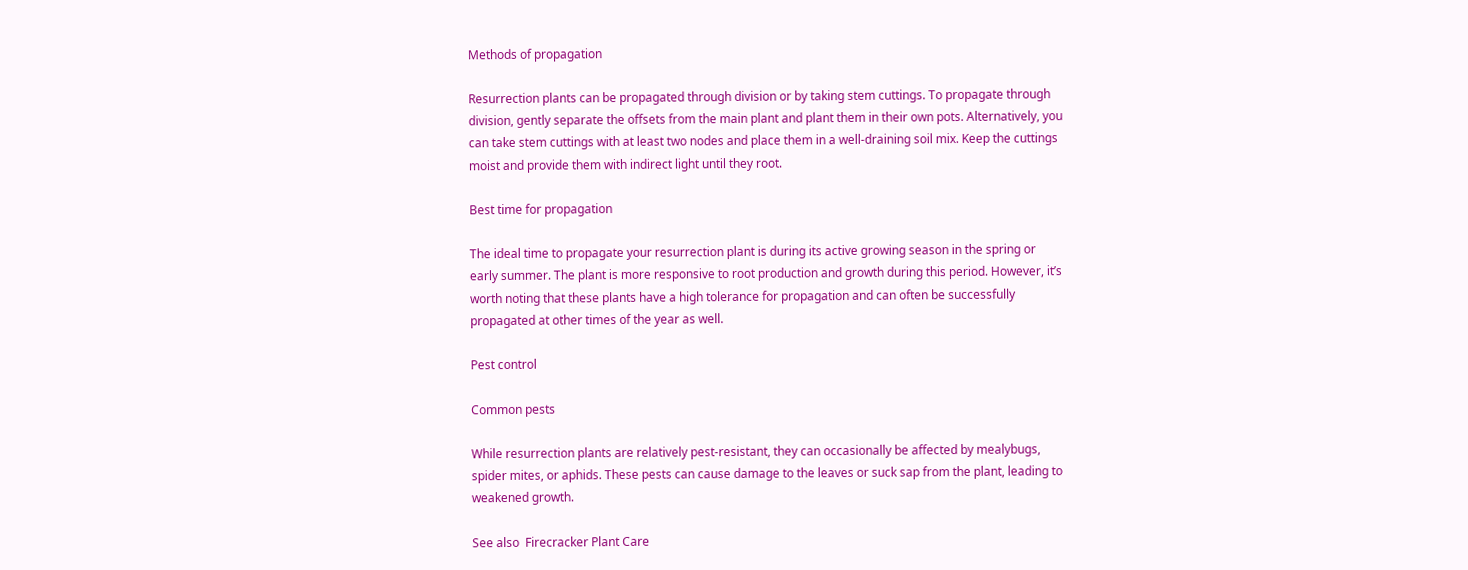Methods of propagation

Resurrection plants can be propagated through division or by taking stem cuttings. To propagate through division, gently separate the offsets from the main plant and plant them in their own pots. Alternatively, you can take stem cuttings with at least two nodes and place them in a well-draining soil mix. Keep the cuttings moist and provide them with indirect light until they root.

Best time for propagation

The ideal time to propagate your resurrection plant is during its active growing season in the spring or early summer. The plant is more responsive to root production and growth during this period. However, it’s worth noting that these plants have a high tolerance for propagation and can often be successfully propagated at other times of the year as well.

Pest control

Common pests

While resurrection plants are relatively pest-resistant, they can occasionally be affected by mealybugs, spider mites, or aphids. These pests can cause damage to the leaves or suck sap from the plant, leading to weakened growth.

See also  Firecracker Plant Care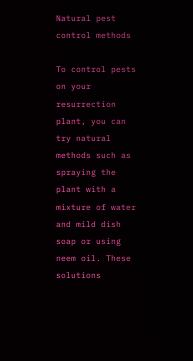Natural pest control methods

To control pests on your resurrection plant, you can try natural methods such as spraying the plant with a mixture of water and mild dish soap or using neem oil. These solutions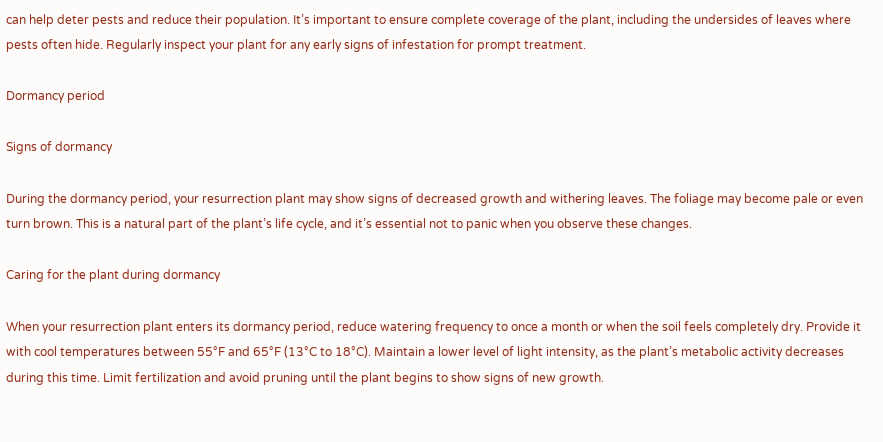can help deter pests and reduce their population. It’s important to ensure complete coverage of the plant, including the undersides of leaves where pests often hide. Regularly inspect your plant for any early signs of infestation for prompt treatment.

Dormancy period

Signs of dormancy

During the dormancy period, your resurrection plant may show signs of decreased growth and withering leaves. The foliage may become pale or even turn brown. This is a natural part of the plant’s life cycle, and it’s essential not to panic when you observe these changes.

Caring for the plant during dormancy

When your resurrection plant enters its dormancy period, reduce watering frequency to once a month or when the soil feels completely dry. Provide it with cool temperatures between 55°F and 65°F (13°C to 18°C). Maintain a lower level of light intensity, as the plant’s metabolic activity decreases during this time. Limit fertilization and avoid pruning until the plant begins to show signs of new growth.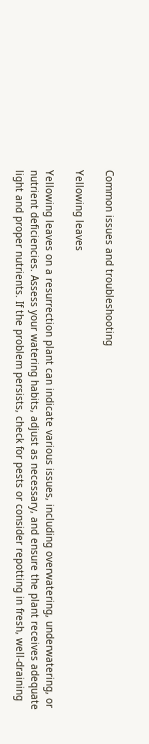Common issues and troubleshooting

Yellowing leaves

Yellowing leaves on a resurrection plant can indicate various issues, including overwatering, underwatering, or nutrient deficiencies. Assess your watering habits, adjust as necessary, and ensure the plant receives adequate light and proper nutrients. If the problem persists, check for pests or consider repotting in fresh, well-draining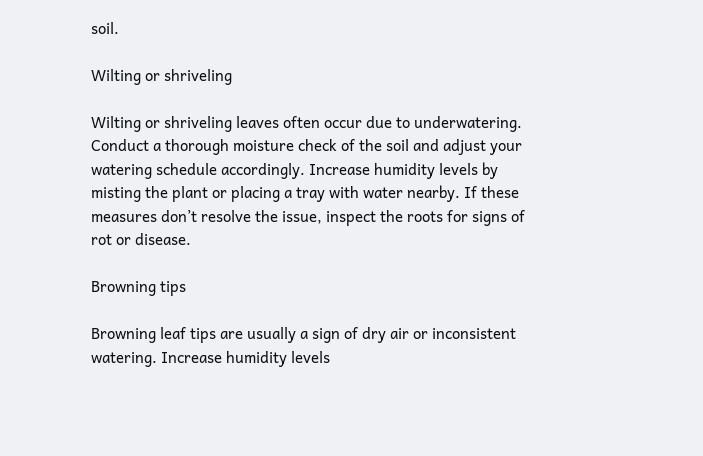soil.

Wilting or shriveling

Wilting or shriveling leaves often occur due to underwatering. Conduct a thorough moisture check of the soil and adjust your watering schedule accordingly. Increase humidity levels by misting the plant or placing a tray with water nearby. If these measures don’t resolve the issue, inspect the roots for signs of rot or disease.

Browning tips

Browning leaf tips are usually a sign of dry air or inconsistent watering. Increase humidity levels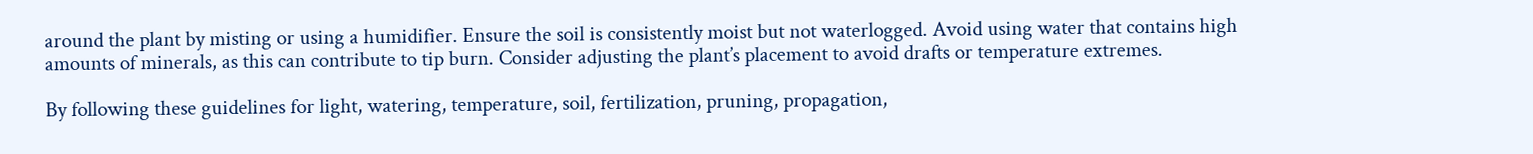around the plant by misting or using a humidifier. Ensure the soil is consistently moist but not waterlogged. Avoid using water that contains high amounts of minerals, as this can contribute to tip burn. Consider adjusting the plant’s placement to avoid drafts or temperature extremes.

By following these guidelines for light, watering, temperature, soil, fertilization, pruning, propagation,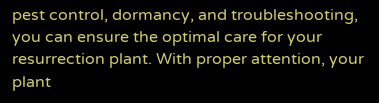pest control, dormancy, and troubleshooting, you can ensure the optimal care for your resurrection plant. With proper attention, your plant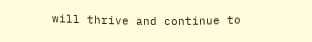will thrive and continue to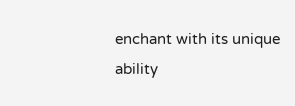enchant with its unique ability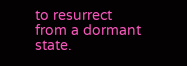to resurrect from a dormant state.